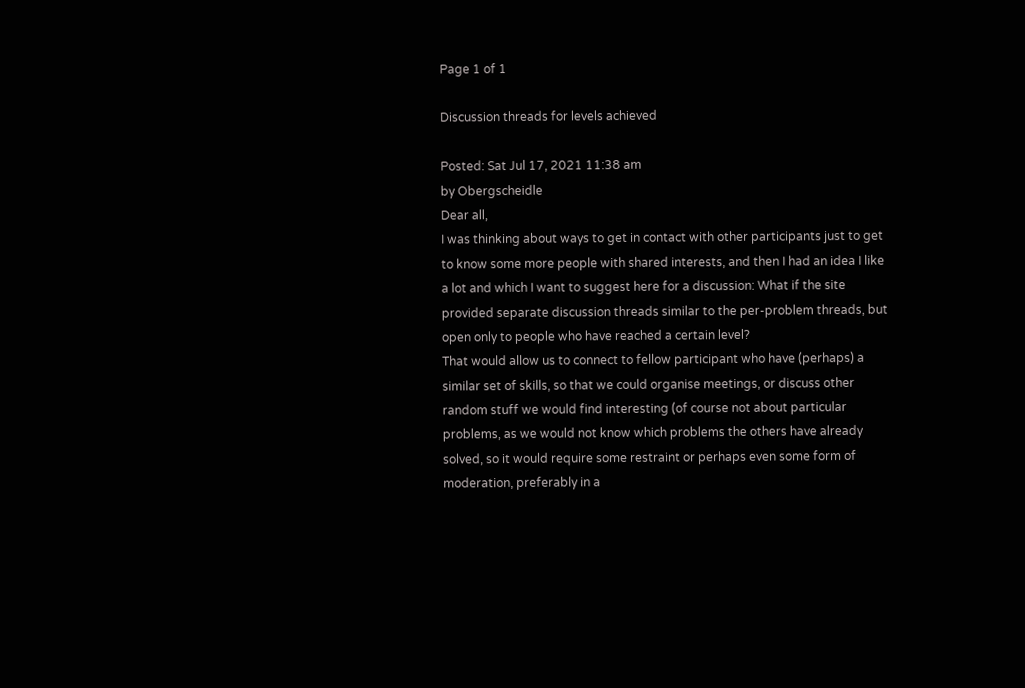Page 1 of 1

Discussion threads for levels achieved

Posted: Sat Jul 17, 2021 11:38 am
by Obergscheidle
Dear all,
I was thinking about ways to get in contact with other participants just to get to know some more people with shared interests, and then I had an idea I like a lot and which I want to suggest here for a discussion: What if the site provided separate discussion threads similar to the per-problem threads, but open only to people who have reached a certain level?
That would allow us to connect to fellow participant who have (perhaps) a similar set of skills, so that we could organise meetings, or discuss other random stuff we would find interesting (of course not about particular problems, as we would not know which problems the others have already solved, so it would require some restraint or perhaps even some form of moderation, preferably in a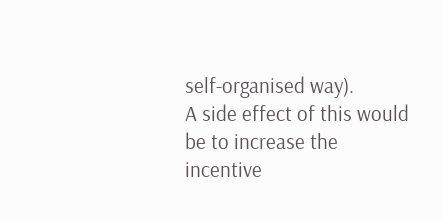self-organised way).
A side effect of this would be to increase the incentive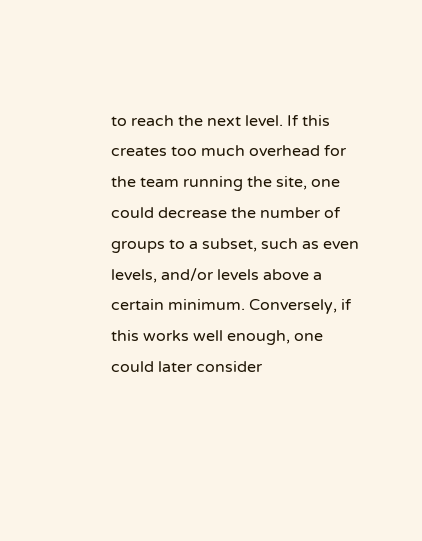to reach the next level. If this creates too much overhead for the team running the site, one could decrease the number of groups to a subset, such as even levels, and/or levels above a certain minimum. Conversely, if this works well enough, one could later consider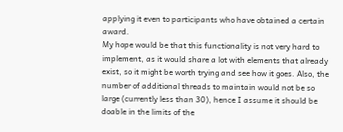applying it even to participants who have obtained a certain award.
My hope would be that this functionality is not very hard to implement, as it would share a lot with elements that already exist, so it might be worth trying and see how it goes. Also, the number of additional threads to maintain would not be so large (currently less than 30), hence I assume it should be doable in the limits of the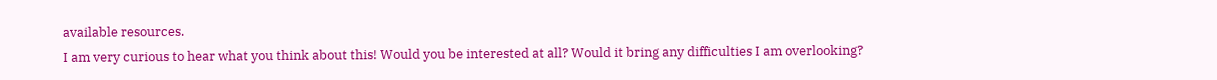available resources.
I am very curious to hear what you think about this! Would you be interested at all? Would it bring any difficulties I am overlooking?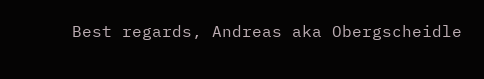Best regards, Andreas aka Obergscheidle